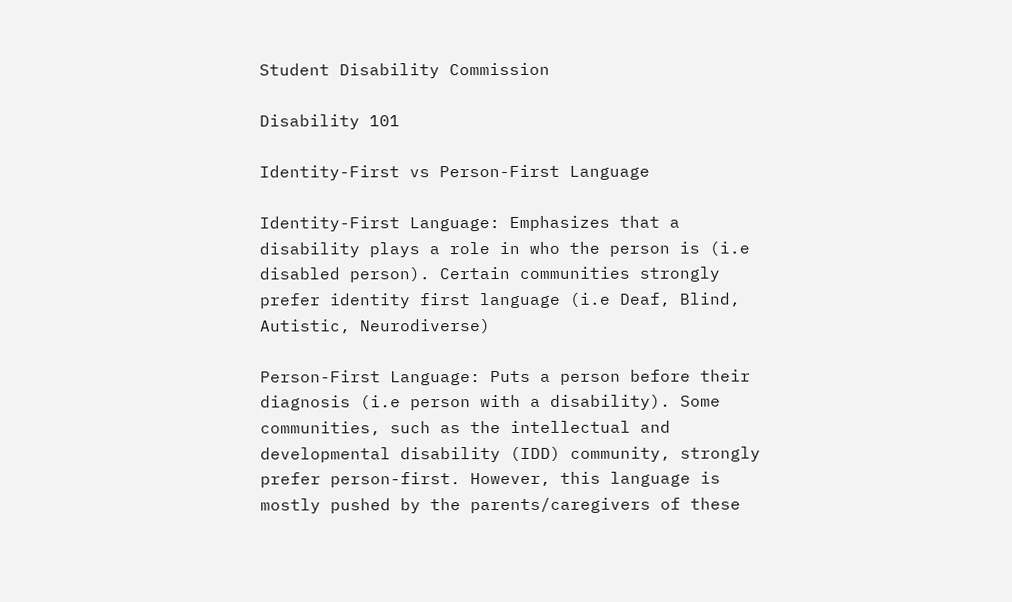Student Disability Commission

Disability 101

Identity-First vs Person-First Language

Identity-First Language: Emphasizes that a disability plays a role in who the person is (i.e disabled person). Certain communities strongly prefer identity first language (i.e Deaf, Blind, Autistic, Neurodiverse)

Person-First Language: Puts a person before their diagnosis (i.e person with a disability). Some communities, such as the intellectual and developmental disability (IDD) community, strongly prefer person-first. However, this language is mostly pushed by the parents/caregivers of these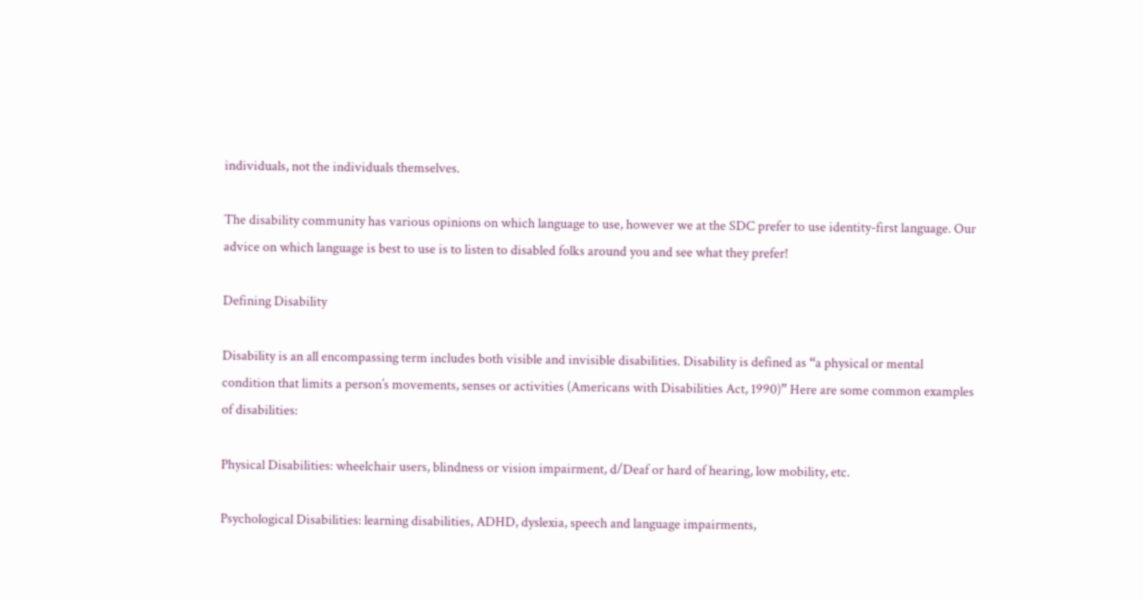individuals, not the individuals themselves.

The disability community has various opinions on which language to use, however we at the SDC prefer to use identity-first language. Our advice on which language is best to use is to listen to disabled folks around you and see what they prefer!

Defining Disability

Disability is an all encompassing term includes both visible and invisible disabilities. Disability is defined as “a physical or mental condition that limits a person’s movements, senses or activities (Americans with Disabilities Act, 1990)” Here are some common examples of disabilities:

Physical Disabilities: wheelchair users, blindness or vision impairment, d/Deaf or hard of hearing, low mobility, etc.

Psychological Disabilities: learning disabilities, ADHD, dyslexia, speech and language impairments,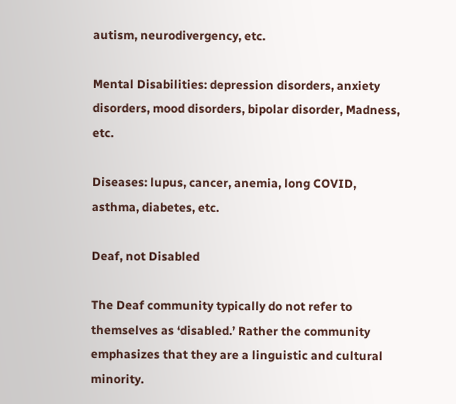autism, neurodivergency, etc.

Mental Disabilities: depression disorders, anxiety disorders, mood disorders, bipolar disorder, Madness, etc.

Diseases: lupus, cancer, anemia, long COVID, asthma, diabetes, etc.

Deaf, not Disabled

The Deaf community typically do not refer to themselves as ‘disabled.’ Rather the community emphasizes that they are a linguistic and cultural minority.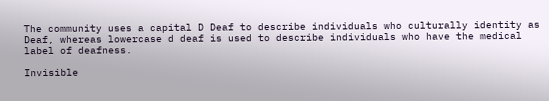The community uses a capital D Deaf to describe individuals who culturally identity as Deaf, whereas lowercase d deaf is used to describe individuals who have the medical label of deafness.

Invisible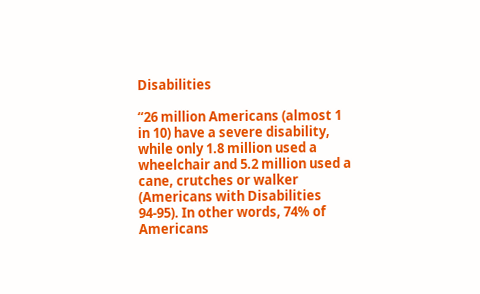Disabilities

“26 million Americans (almost 1 in 10) have a severe disability, while only 1.8 million used a wheelchair and 5.2 million used a cane, crutches or walker (Americans with Disabilities 94-95). In other words, 74% of Americans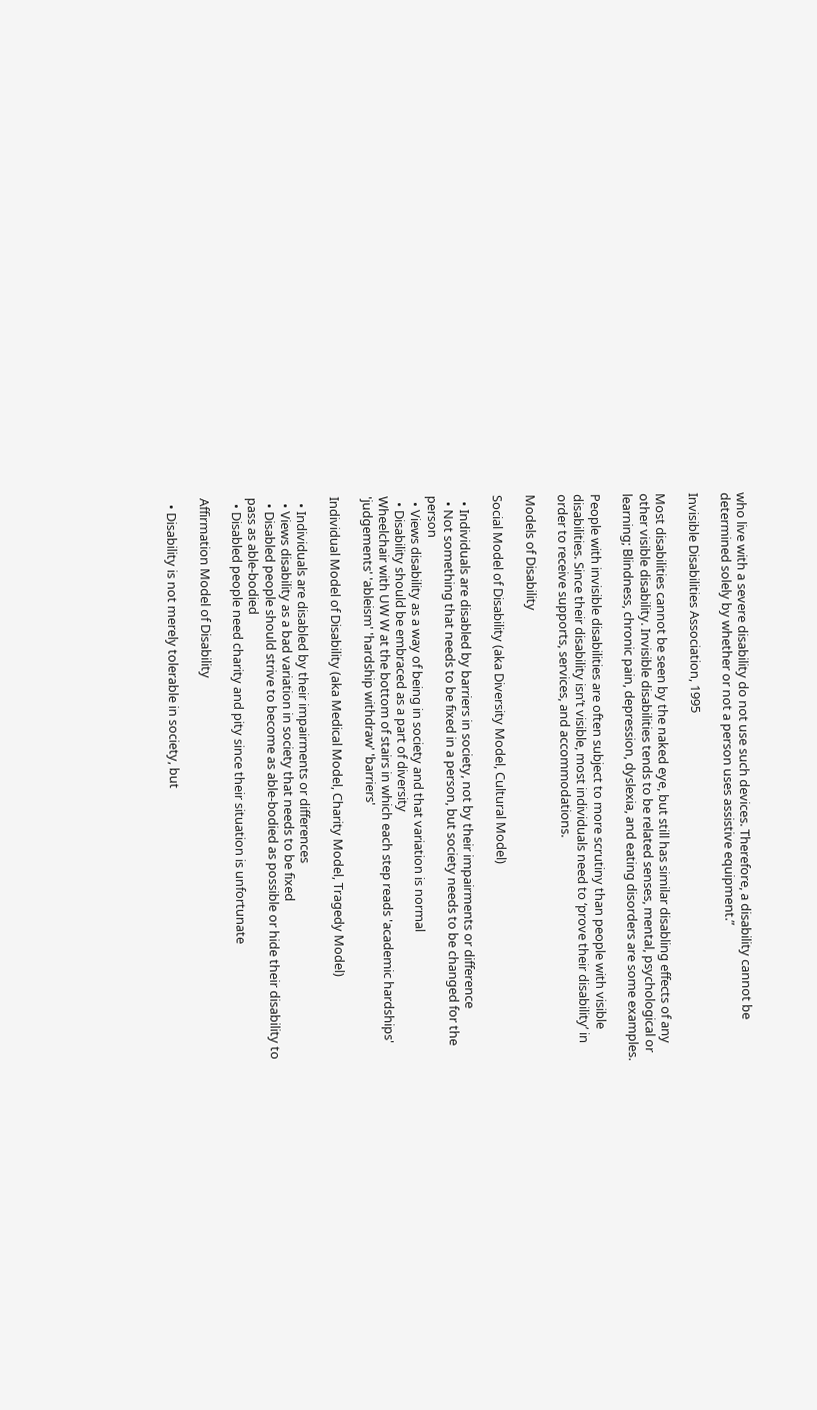who live with a severe disability do not use such devices. Therefore, a disability cannot be determined solely by whether or not a person uses assistive equipment.”

Invisible Disabilities Association, 1995

Most disabilities cannot be seen by the naked eye, but still has similar disabling effects of any other visible disability. Invisible disabilities tends to be related senses, mental, psychological or learning; Blindness, chronic pain, depression, dyslexia, and eating disorders are some examples.

People with invisible disabilities are often subject to more scrutiny than people with visible disabilities. Since their disability isn’t visible, most individuals need to ‘prove their disability’ in order to receive supports, services, and accommodations.

Models of Disability

Social Model of Disability (aka Diversity Model, Cultural Model)

  • Individuals are disabled by barriers in society, not by their impairments or difference
  • Not something that needs to be fixed in a person, but society needs to be changed for the person
  • Views disability as a way of being in society and that variation is normal
  • Disability should be embraced as a part of diversity
Wheelchair with UW W at the bottom of stairs in which each step reads 'academic hardships' 'judgements' 'ableism' 'hardship withdraw' 'barriers'

Individual Model of Disability (aka Medical Model, Charity Model, Tragedy Model)

  • Individuals are disabled by their impairments or differences
  • Views disability as a bad variation in society that needs to be fixed
  • Disabled people should strive to become as able-bodied as possible or hide their disability to pass as able-bodied
  • Disabled people need charity and pity since their situation is unfortunate

Affirmation Model of Disability

  • Disability is not merely tolerable in society, but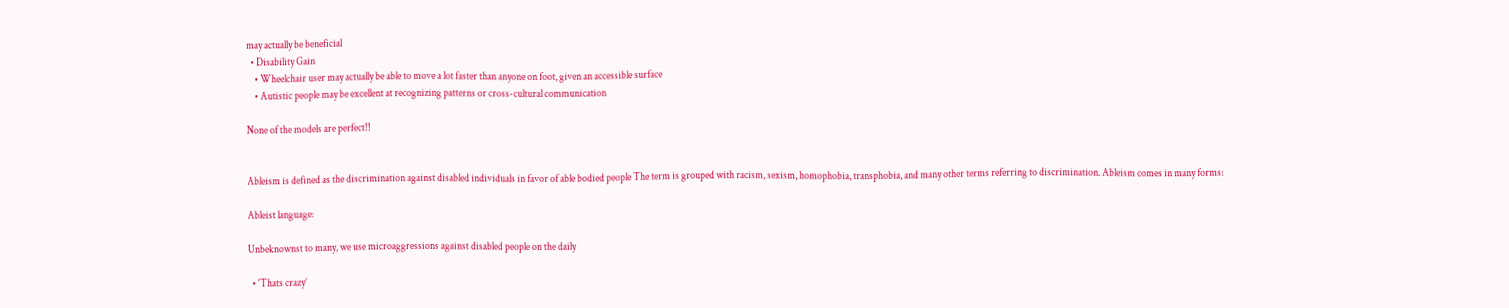may actually be beneficial
  • Disability Gain
    • Wheelchair user may actually be able to move a lot faster than anyone on foot, given an accessible surface
    • Autistic people may be excellent at recognizing patterns or cross-cultural communication

None of the models are perfect!!


Ableism is defined as the discrimination against disabled individuals in favor of able bodied people The term is grouped with racism, sexism, homophobia, transphobia, and many other terms referring to discrimination. Ableism comes in many forms:

Ableist language:

Unbeknownst to many, we use microaggressions against disabled people on the daily

  • ‘Thats crazy’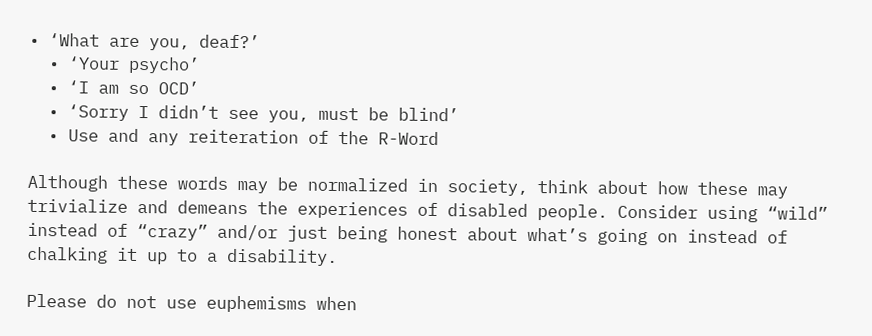• ‘What are you, deaf?’
  • ‘Your psycho’
  • ‘I am so OCD’
  • ‘Sorry I didn’t see you, must be blind’
  • Use and any reiteration of the R-Word

Although these words may be normalized in society, think about how these may trivialize and demeans the experiences of disabled people. Consider using “wild” instead of “crazy” and/or just being honest about what’s going on instead of chalking it up to a disability.

Please do not use euphemisms when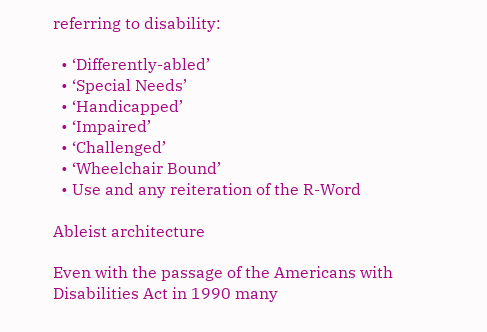referring to disability:

  • ‘Differently-abled’
  • ‘Special Needs’
  • ‘Handicapped’
  • ‘Impaired’
  • ‘Challenged’
  • ‘Wheelchair Bound’
  • Use and any reiteration of the R-Word

Ableist architecture

Even with the passage of the Americans with Disabilities Act in 1990 many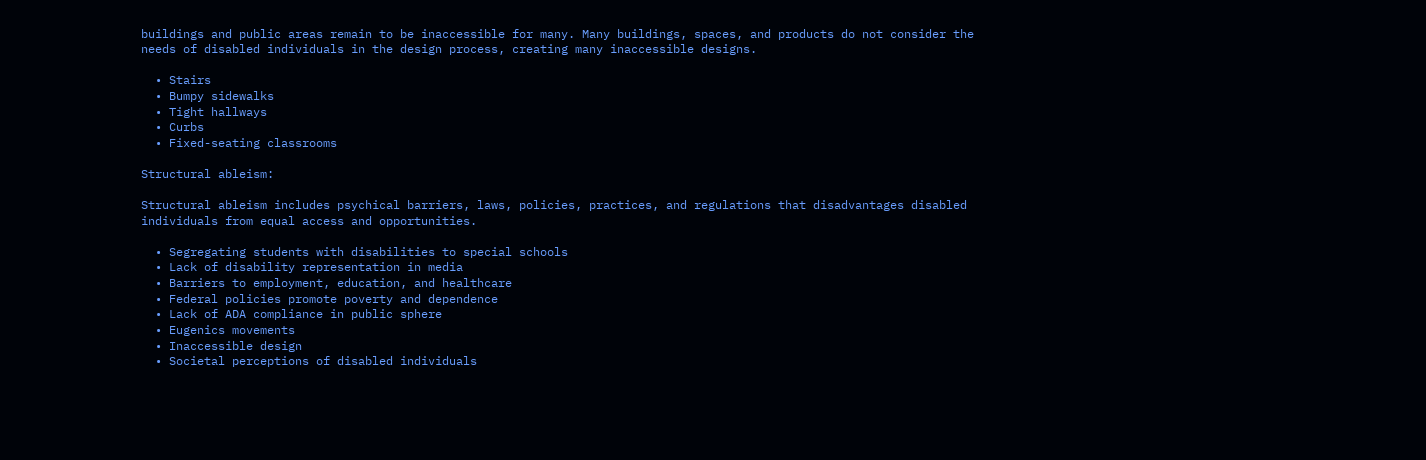buildings and public areas remain to be inaccessible for many. Many buildings, spaces, and products do not consider the needs of disabled individuals in the design process, creating many inaccessible designs.

  • Stairs
  • Bumpy sidewalks
  • Tight hallways
  • Curbs
  • Fixed-seating classrooms

Structural ableism:

Structural ableism includes psychical barriers, laws, policies, practices, and regulations that disadvantages disabled individuals from equal access and opportunities.

  • Segregating students with disabilities to special schools
  • Lack of disability representation in media
  • Barriers to employment, education, and healthcare
  • Federal policies promote poverty and dependence
  • Lack of ADA compliance in public sphere
  • Eugenics movements
  • Inaccessible design
  • Societal perceptions of disabled individuals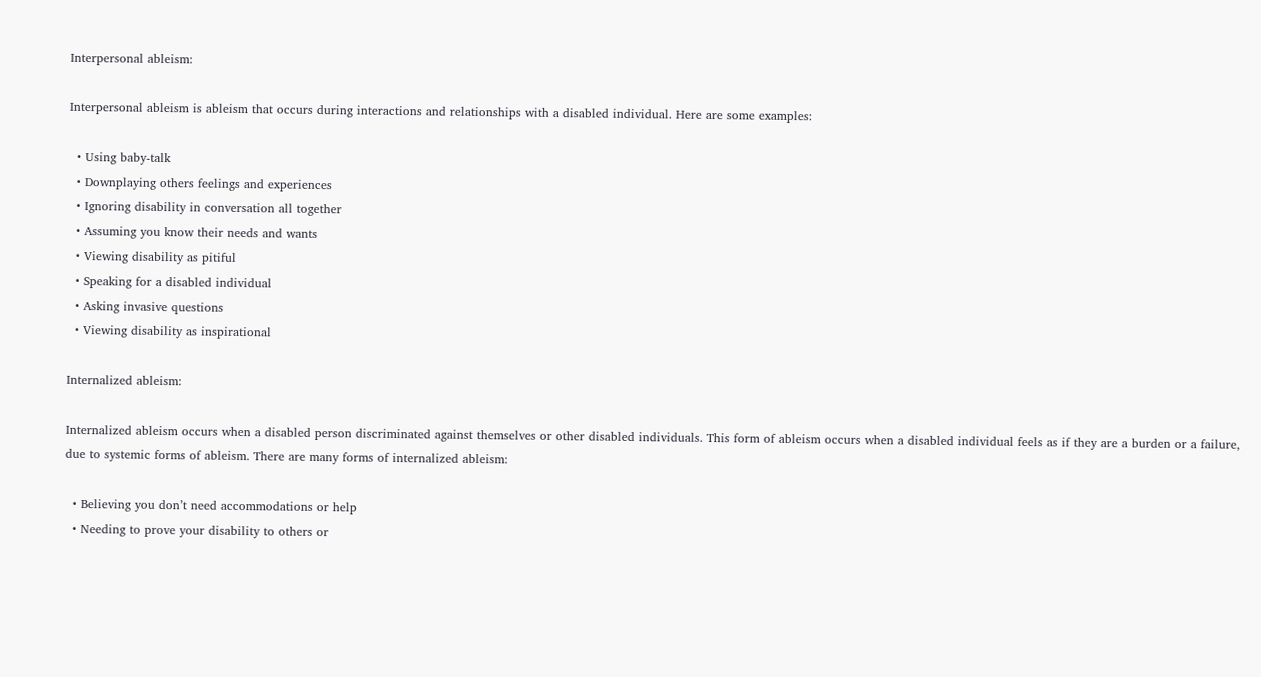Interpersonal ableism:

Interpersonal ableism is ableism that occurs during interactions and relationships with a disabled individual. Here are some examples:

  • Using baby-talk
  • Downplaying others feelings and experiences
  • Ignoring disability in conversation all together
  • Assuming you know their needs and wants
  • Viewing disability as pitiful
  • Speaking for a disabled individual
  • Asking invasive questions
  • Viewing disability as inspirational

Internalized ableism:

Internalized ableism occurs when a disabled person discriminated against themselves or other disabled individuals. This form of ableism occurs when a disabled individual feels as if they are a burden or a failure, due to systemic forms of ableism. There are many forms of internalized ableism:

  • Believing you don’t need accommodations or help
  • Needing to prove your disability to others or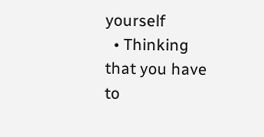yourself
  • Thinking that you have to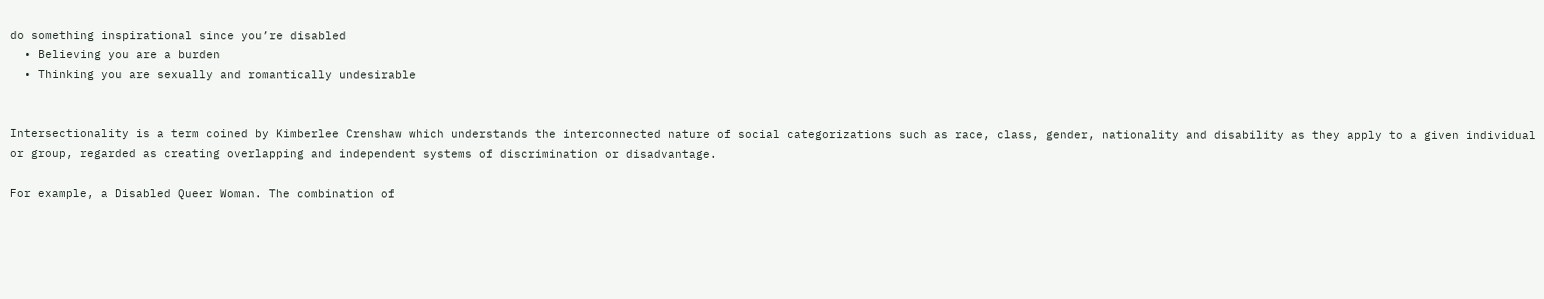do something inspirational since you’re disabled
  • Believing you are a burden
  • Thinking you are sexually and romantically undesirable


Intersectionality is a term coined by Kimberlee Crenshaw which understands the interconnected nature of social categorizations such as race, class, gender, nationality and disability as they apply to a given individual or group, regarded as creating overlapping and independent systems of discrimination or disadvantage.

For example, a Disabled Queer Woman. The combination of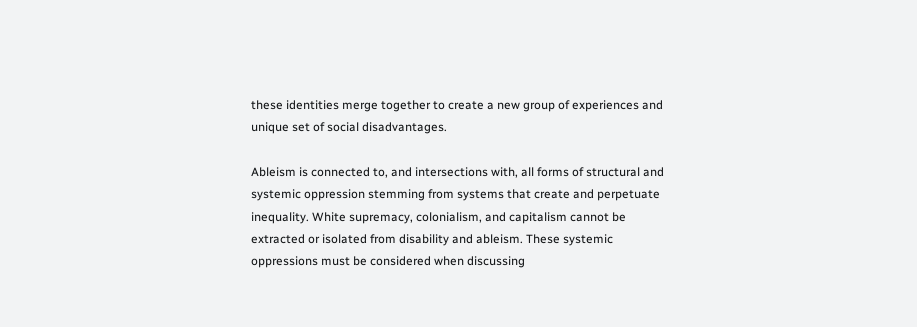these identities merge together to create a new group of experiences and unique set of social disadvantages.

Ableism is connected to, and intersections with, all forms of structural and systemic oppression stemming from systems that create and perpetuate inequality. White supremacy, colonialism, and capitalism cannot be extracted or isolated from disability and ableism. These systemic oppressions must be considered when discussing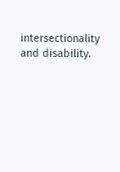intersectionality and disability.